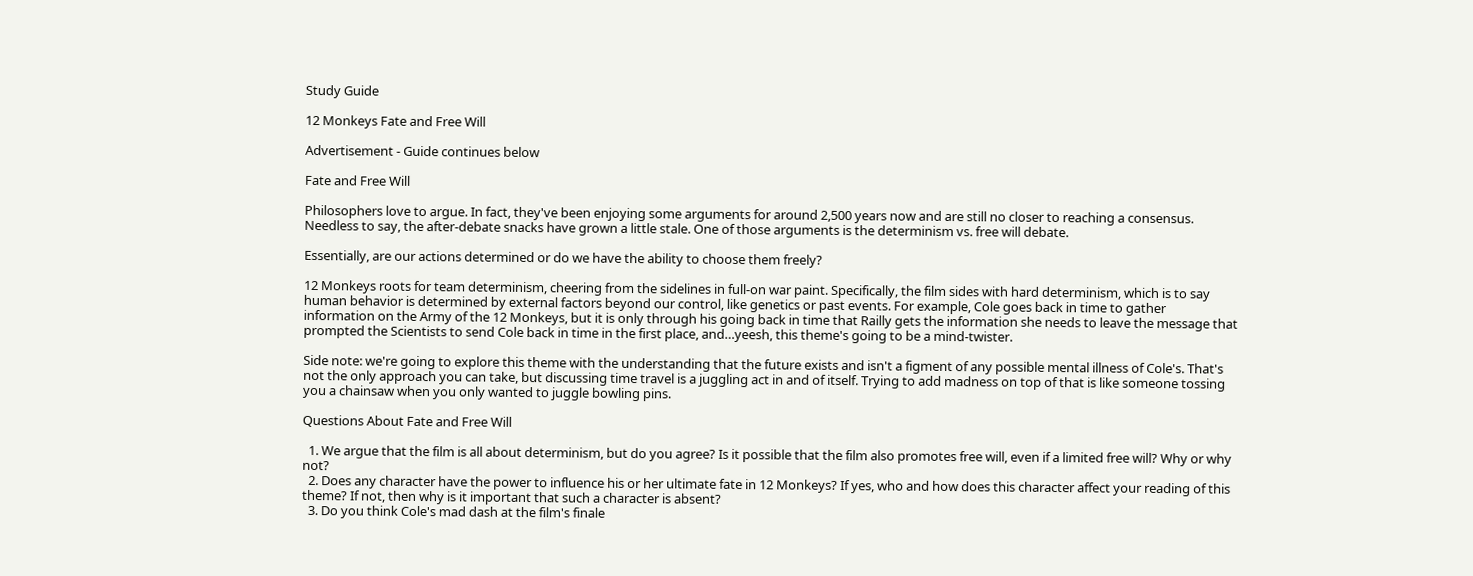Study Guide

12 Monkeys Fate and Free Will

Advertisement - Guide continues below

Fate and Free Will

Philosophers love to argue. In fact, they've been enjoying some arguments for around 2,500 years now and are still no closer to reaching a consensus. Needless to say, the after-debate snacks have grown a little stale. One of those arguments is the determinism vs. free will debate.

Essentially, are our actions determined or do we have the ability to choose them freely?

12 Monkeys roots for team determinism, cheering from the sidelines in full-on war paint. Specifically, the film sides with hard determinism, which is to say human behavior is determined by external factors beyond our control, like genetics or past events. For example, Cole goes back in time to gather information on the Army of the 12 Monkeys, but it is only through his going back in time that Railly gets the information she needs to leave the message that prompted the Scientists to send Cole back in time in the first place, and…yeesh, this theme's going to be a mind-twister.

Side note: we're going to explore this theme with the understanding that the future exists and isn't a figment of any possible mental illness of Cole's. That's not the only approach you can take, but discussing time travel is a juggling act in and of itself. Trying to add madness on top of that is like someone tossing you a chainsaw when you only wanted to juggle bowling pins.

Questions About Fate and Free Will

  1. We argue that the film is all about determinism, but do you agree? Is it possible that the film also promotes free will, even if a limited free will? Why or why not?
  2. Does any character have the power to influence his or her ultimate fate in 12 Monkeys? If yes, who and how does this character affect your reading of this theme? If not, then why is it important that such a character is absent?
  3. Do you think Cole's mad dash at the film's finale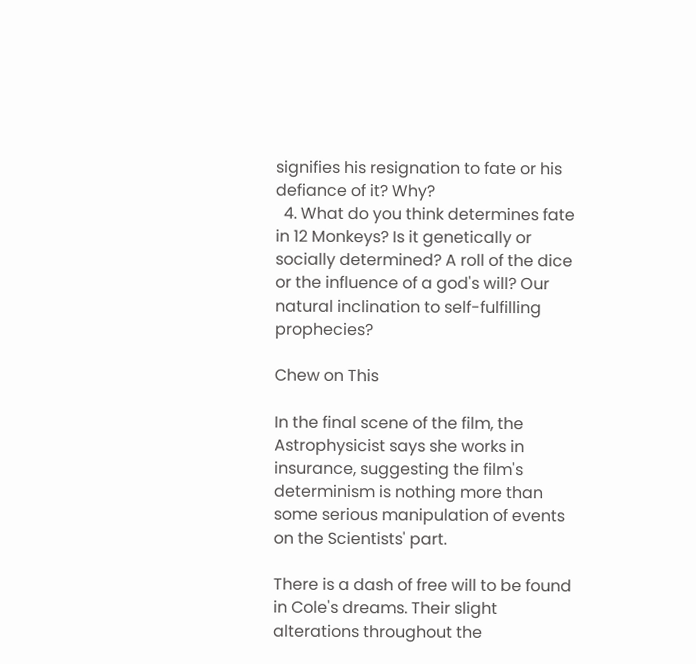signifies his resignation to fate or his defiance of it? Why?
  4. What do you think determines fate in 12 Monkeys? Is it genetically or socially determined? A roll of the dice or the influence of a god's will? Our natural inclination to self-fulfilling prophecies?

Chew on This

In the final scene of the film, the Astrophysicist says she works in insurance, suggesting the film's determinism is nothing more than some serious manipulation of events on the Scientists' part.

There is a dash of free will to be found in Cole's dreams. Their slight alterations throughout the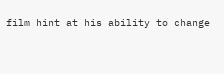film hint at his ability to change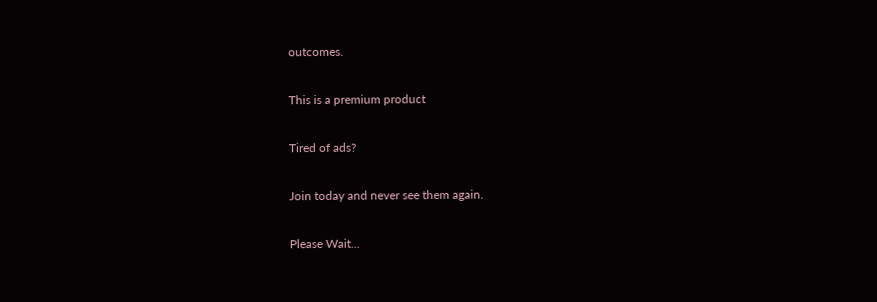outcomes.

This is a premium product

Tired of ads?

Join today and never see them again.

Please Wait...